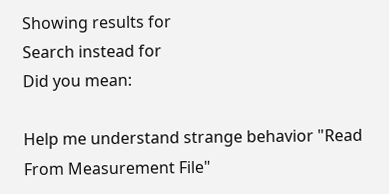Showing results for
Search instead for
Did you mean:

Help me understand strange behavior "Read From Measurement File"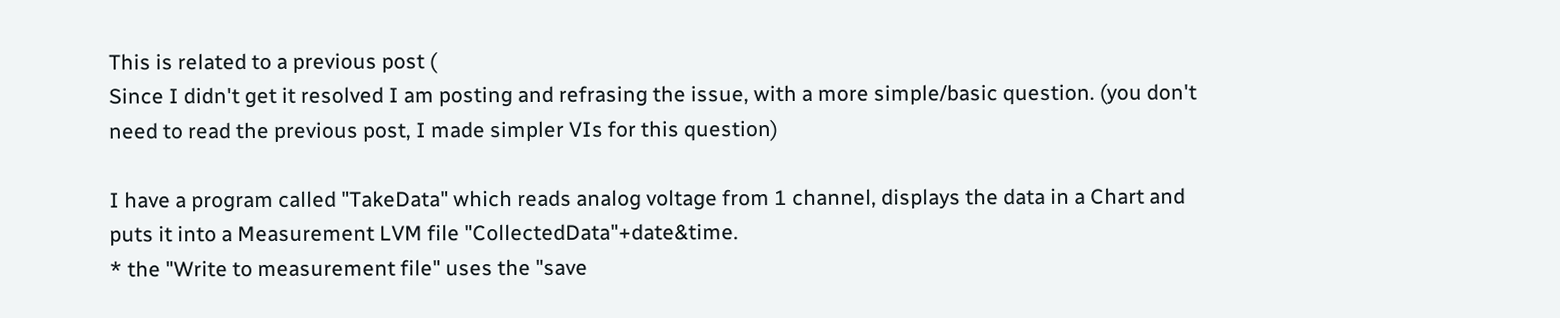This is related to a previous post (
Since I didn't get it resolved I am posting and refrasing the issue, with a more simple/basic question. (you don't need to read the previous post, I made simpler VIs for this question)

I have a program called "TakeData" which reads analog voltage from 1 channel, displays the data in a Chart and puts it into a Measurement LVM file "CollectedData"+date&time.
* the "Write to measurement file" uses the "save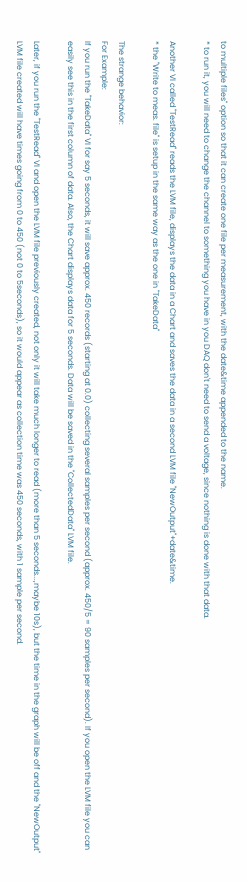to multiple files" option so that it can create one file per measurement, with the date&time appended to the name.
* to run it, you will need to change the channel to something you have in you DAQ don't need to send a voltage, since nothing is done with that data.

Another VI called "TestRead" reads the LVM file, displays the data in a Chart and saves the data in a second LVM file "NewOutput"+date&time.
* the "Write to meas. file" is setup in the same way as the one in "TakeData"

The strange behavior:
For Example:
If you run the "TakeData" VI for say 5 seconds, it will save approx. 450 records (starting at 0.0) collecting several samples per second (approx. 450/5 = 90 samples per second). If you open the LVM file you can easily see this in the first column of data. Also, the Chart displays data for 5 seconds. Data will be saved in the "CollectedData" LVM file.

Later, if you run the "TestRead" VI and open the LVM file previously created, not only it will take much longer to read (more than 5 seconds...,maybe 10s), but the time in the graph will be off and the "NewOutput" LVM file created will have times going from 0 to 450 (not 0 to 5seconds), so it would appear as collection time was 450 seconds, with 1 sample per second.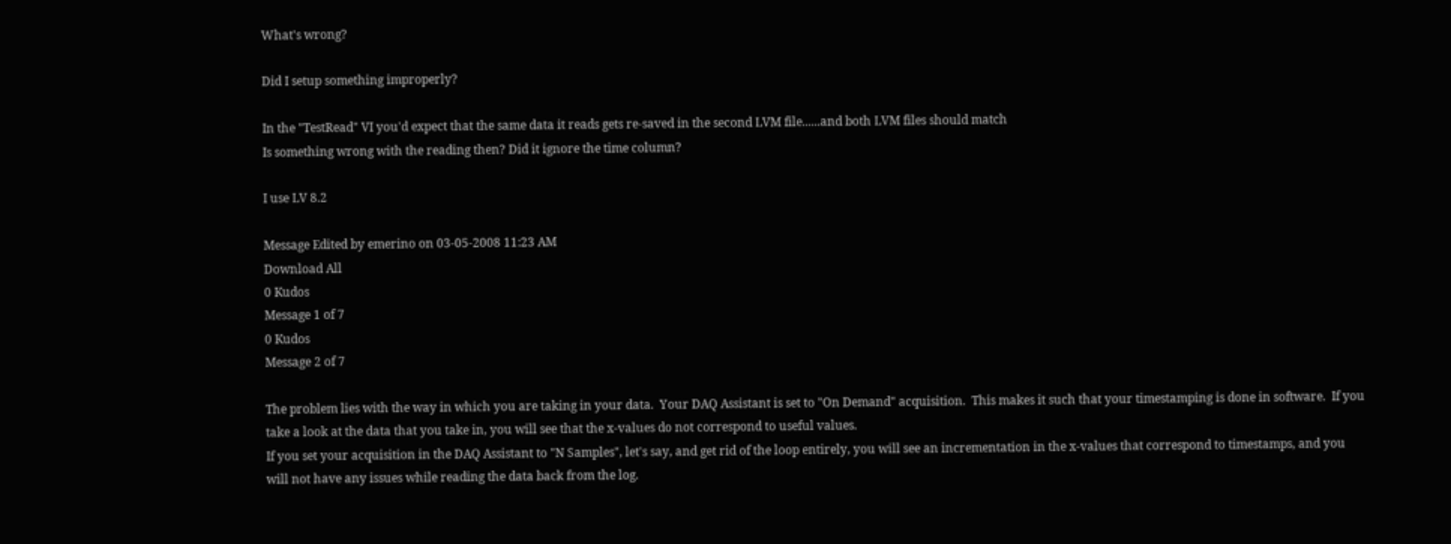What's wrong?

Did I setup something improperly?

In the "TestRead" VI you'd expect that the same data it reads gets re-saved in the second LVM file......and both LVM files should match
Is something wrong with the reading then? Did it ignore the time column?

I use LV 8.2

Message Edited by emerino on 03-05-2008 11:23 AM
Download All
0 Kudos
Message 1 of 7
0 Kudos
Message 2 of 7

The problem lies with the way in which you are taking in your data.  Your DAQ Assistant is set to "On Demand" acquisition.  This makes it such that your timestamping is done in software.  If you take a look at the data that you take in, you will see that the x-values do not correspond to useful values.
If you set your acquisition in the DAQ Assistant to "N Samples", let's say, and get rid of the loop entirely, you will see an incrementation in the x-values that correspond to timestamps, and you will not have any issues while reading the data back from the log.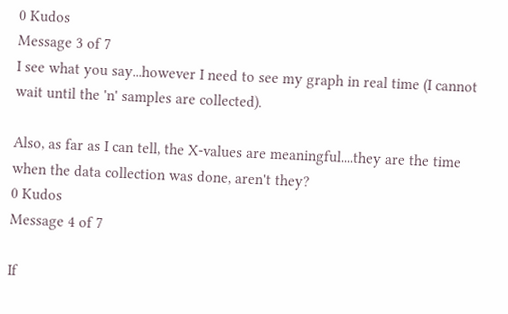0 Kudos
Message 3 of 7
I see what you say...however I need to see my graph in real time (I cannot wait until the 'n' samples are collected).

Also, as far as I can tell, the X-values are meaningful....they are the time when the data collection was done, aren't they?
0 Kudos
Message 4 of 7

If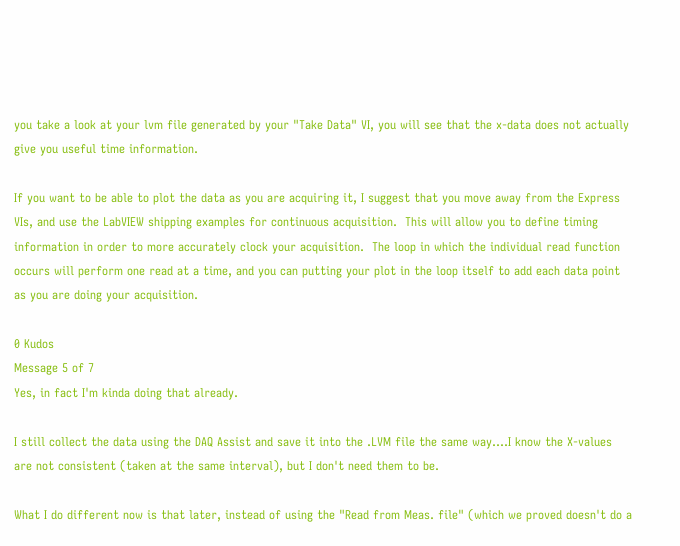you take a look at your lvm file generated by your "Take Data" VI, you will see that the x-data does not actually give you useful time information.

If you want to be able to plot the data as you are acquiring it, I suggest that you move away from the Express VIs, and use the LabVIEW shipping examples for continuous acquisition.  This will allow you to define timing information in order to more accurately clock your acquisition.  The loop in which the individual read function occurs will perform one read at a time, and you can putting your plot in the loop itself to add each data point as you are doing your acquisition.

0 Kudos
Message 5 of 7
Yes, in fact I'm kinda doing that already.

I still collect the data using the DAQ Assist and save it into the .LVM file the same way....I know the X-values are not consistent (taken at the same interval), but I don't need them to be.

What I do different now is that later, instead of using the "Read from Meas. file" (which we proved doesn't do a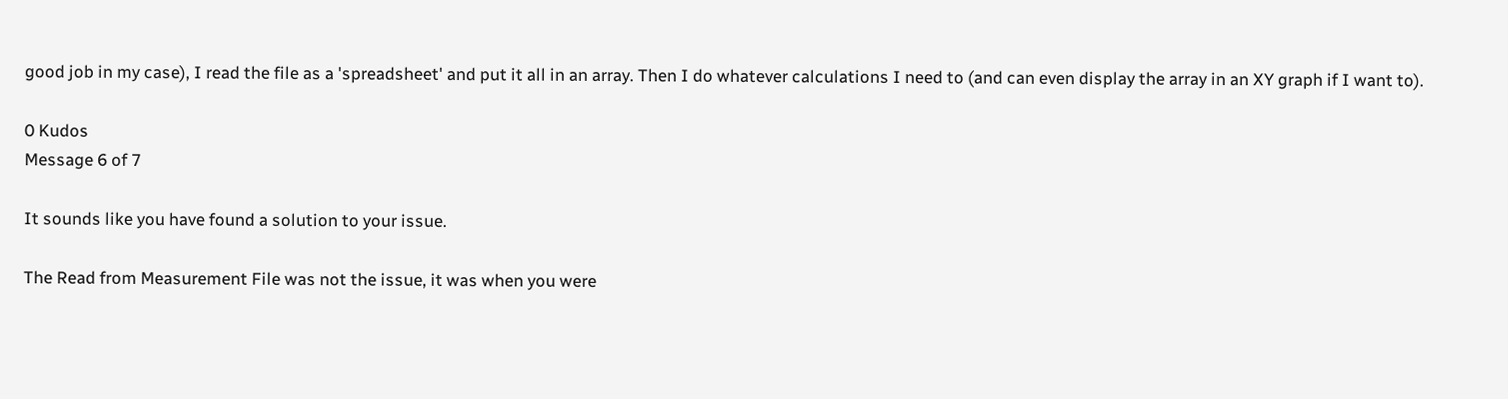good job in my case), I read the file as a 'spreadsheet' and put it all in an array. Then I do whatever calculations I need to (and can even display the array in an XY graph if I want to).

0 Kudos
Message 6 of 7

It sounds like you have found a solution to your issue.

The Read from Measurement File was not the issue, it was when you were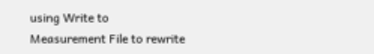using Write to Measurement File to rewrite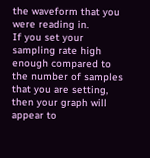the waveform that you were reading in.
If you set your sampling rate high enough compared to the number of samples that you are setting, then your graph will appear to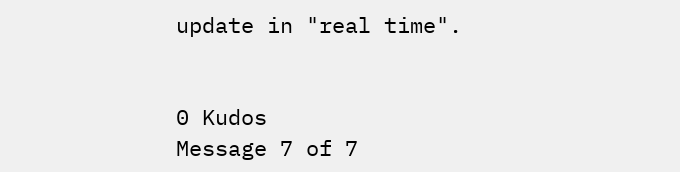update in "real time".


0 Kudos
Message 7 of 7